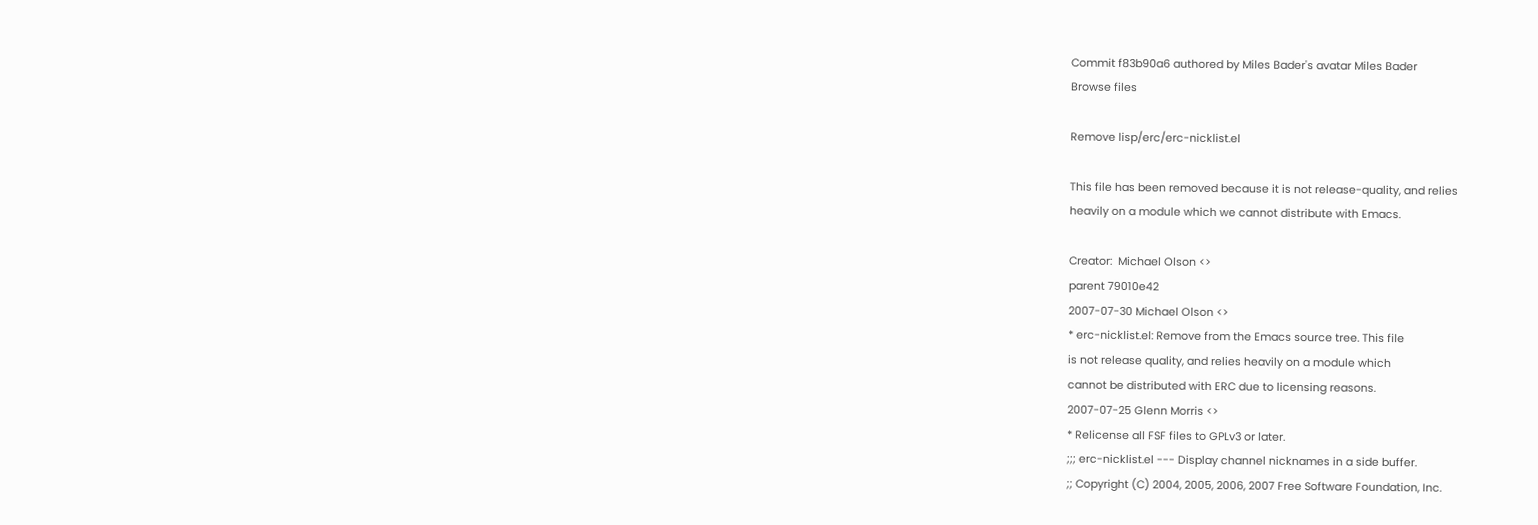Commit f83b90a6 authored by Miles Bader's avatar Miles Bader
Browse files

Remove lisp/erc/erc-nicklist.el

This file has been removed because it is not release-quality, and relies
heavily on a module which we cannot distribute with Emacs.

Creator:  Michael Olson <>
parent 79010e42
2007-07-30 Michael Olson <>
* erc-nicklist.el: Remove from the Emacs source tree. This file
is not release quality, and relies heavily on a module which
cannot be distributed with ERC due to licensing reasons.
2007-07-25 Glenn Morris <>
* Relicense all FSF files to GPLv3 or later.
;;; erc-nicklist.el --- Display channel nicknames in a side buffer.
;; Copyright (C) 2004, 2005, 2006, 2007 Free Software Foundation, Inc.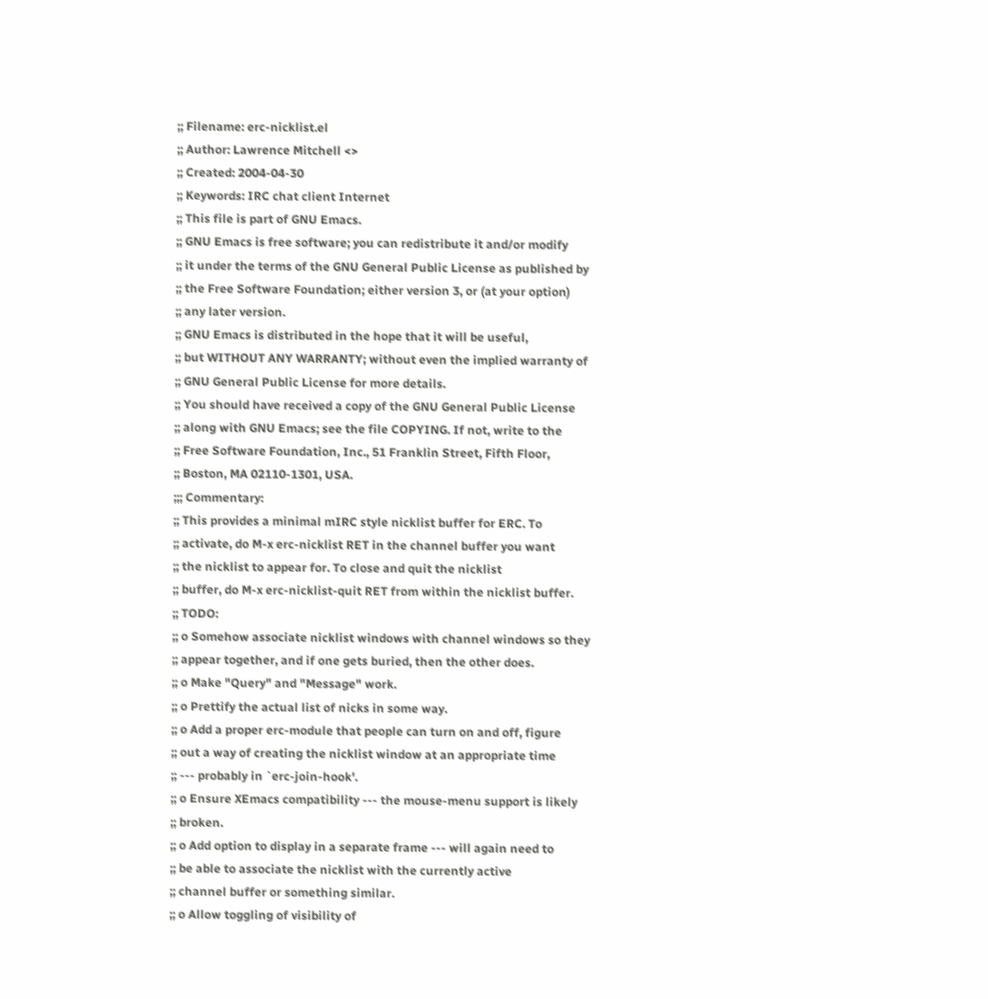;; Filename: erc-nicklist.el
;; Author: Lawrence Mitchell <>
;; Created: 2004-04-30
;; Keywords: IRC chat client Internet
;; This file is part of GNU Emacs.
;; GNU Emacs is free software; you can redistribute it and/or modify
;; it under the terms of the GNU General Public License as published by
;; the Free Software Foundation; either version 3, or (at your option)
;; any later version.
;; GNU Emacs is distributed in the hope that it will be useful,
;; but WITHOUT ANY WARRANTY; without even the implied warranty of
;; GNU General Public License for more details.
;; You should have received a copy of the GNU General Public License
;; along with GNU Emacs; see the file COPYING. If not, write to the
;; Free Software Foundation, Inc., 51 Franklin Street, Fifth Floor,
;; Boston, MA 02110-1301, USA.
;;; Commentary:
;; This provides a minimal mIRC style nicklist buffer for ERC. To
;; activate, do M-x erc-nicklist RET in the channel buffer you want
;; the nicklist to appear for. To close and quit the nicklist
;; buffer, do M-x erc-nicklist-quit RET from within the nicklist buffer.
;; TODO:
;; o Somehow associate nicklist windows with channel windows so they
;; appear together, and if one gets buried, then the other does.
;; o Make "Query" and "Message" work.
;; o Prettify the actual list of nicks in some way.
;; o Add a proper erc-module that people can turn on and off, figure
;; out a way of creating the nicklist window at an appropriate time
;; --- probably in `erc-join-hook'.
;; o Ensure XEmacs compatibility --- the mouse-menu support is likely
;; broken.
;; o Add option to display in a separate frame --- will again need to
;; be able to associate the nicklist with the currently active
;; channel buffer or something similar.
;; o Allow toggling of visibility of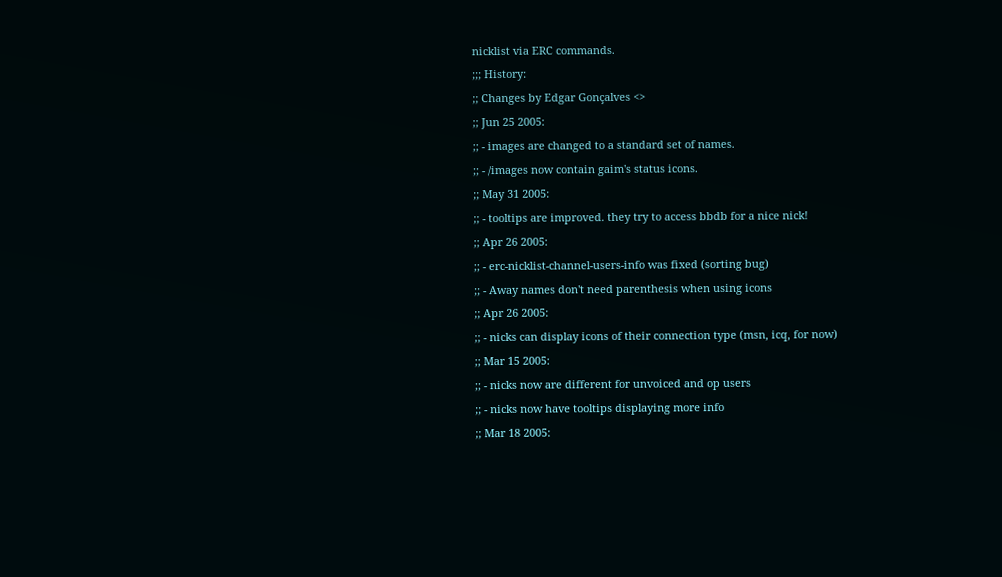nicklist via ERC commands.
;;; History:
;; Changes by Edgar Gonçalves <>
;; Jun 25 2005:
;; - images are changed to a standard set of names.
;; - /images now contain gaim's status icons.
;; May 31 2005:
;; - tooltips are improved. they try to access bbdb for a nice nick!
;; Apr 26 2005:
;; - erc-nicklist-channel-users-info was fixed (sorting bug)
;; - Away names don't need parenthesis when using icons
;; Apr 26 2005:
;; - nicks can display icons of their connection type (msn, icq, for now)
;; Mar 15 2005:
;; - nicks now are different for unvoiced and op users
;; - nicks now have tooltips displaying more info
;; Mar 18 2005: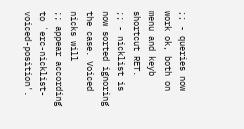;; - queries now work ok, both on menu and keyb shortcut RET.
;; - nicklist is now sorted ignoring the case. Voiced nicks will
;; appear according to `erc-nicklist-voiced-position'.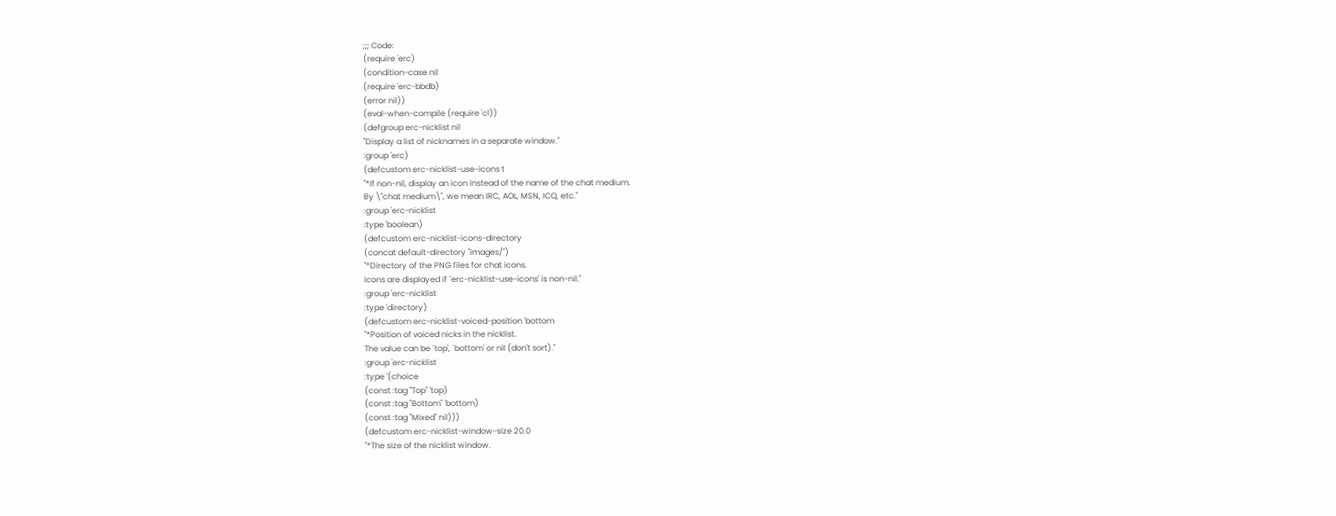;;; Code:
(require 'erc)
(condition-case nil
(require 'erc-bbdb)
(error nil))
(eval-when-compile (require 'cl))
(defgroup erc-nicklist nil
"Display a list of nicknames in a separate window."
:group 'erc)
(defcustom erc-nicklist-use-icons t
"*If non-nil, display an icon instead of the name of the chat medium.
By \"chat medium\", we mean IRC, AOL, MSN, ICQ, etc."
:group 'erc-nicklist
:type 'boolean)
(defcustom erc-nicklist-icons-directory
(concat default-directory "images/")
"*Directory of the PNG files for chat icons.
Icons are displayed if `erc-nicklist-use-icons' is non-nil."
:group 'erc-nicklist
:type 'directory)
(defcustom erc-nicklist-voiced-position 'bottom
"*Position of voiced nicks in the nicklist.
The value can be `top', `bottom' or nil (don't sort)."
:group 'erc-nicklist
:type '(choice
(const :tag "Top" 'top)
(const :tag "Bottom" 'bottom)
(const :tag "Mixed" nil)))
(defcustom erc-nicklist-window-size 20.0
"*The size of the nicklist window.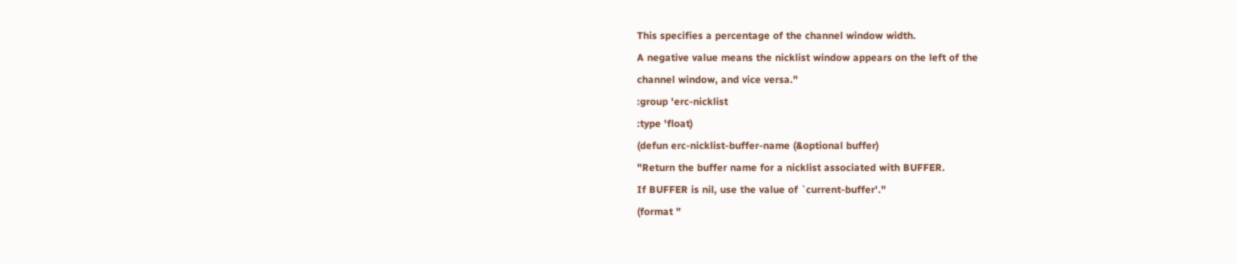This specifies a percentage of the channel window width.
A negative value means the nicklist window appears on the left of the
channel window, and vice versa."
:group 'erc-nicklist
:type 'float)
(defun erc-nicklist-buffer-name (&optional buffer)
"Return the buffer name for a nicklist associated with BUFFER.
If BUFFER is nil, use the value of `current-buffer'."
(format "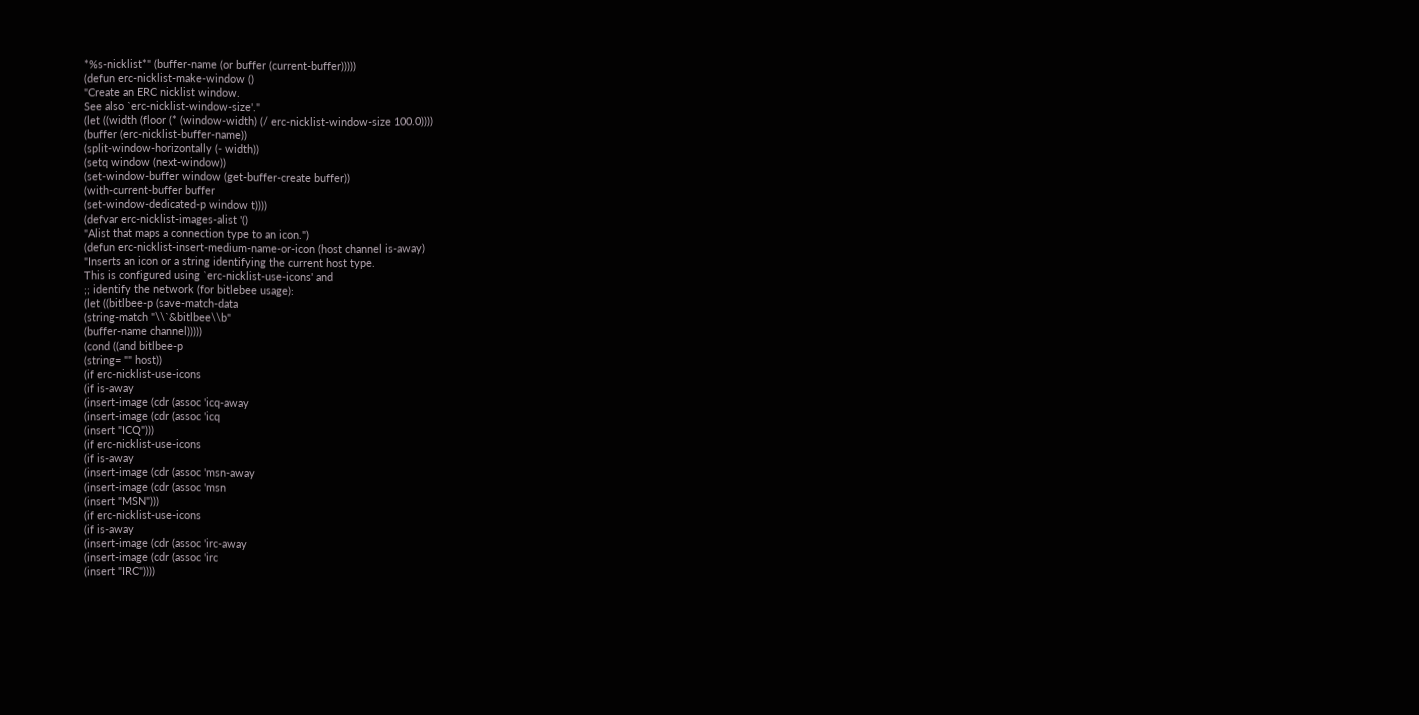*%s-nicklist*" (buffer-name (or buffer (current-buffer)))))
(defun erc-nicklist-make-window ()
"Create an ERC nicklist window.
See also `erc-nicklist-window-size'."
(let ((width (floor (* (window-width) (/ erc-nicklist-window-size 100.0))))
(buffer (erc-nicklist-buffer-name))
(split-window-horizontally (- width))
(setq window (next-window))
(set-window-buffer window (get-buffer-create buffer))
(with-current-buffer buffer
(set-window-dedicated-p window t))))
(defvar erc-nicklist-images-alist '()
"Alist that maps a connection type to an icon.")
(defun erc-nicklist-insert-medium-name-or-icon (host channel is-away)
"Inserts an icon or a string identifying the current host type.
This is configured using `erc-nicklist-use-icons' and
;; identify the network (for bitlebee usage):
(let ((bitlbee-p (save-match-data
(string-match "\\`&bitlbee\\b"
(buffer-name channel)))))
(cond ((and bitlbee-p
(string= "" host))
(if erc-nicklist-use-icons
(if is-away
(insert-image (cdr (assoc 'icq-away
(insert-image (cdr (assoc 'icq
(insert "ICQ")))
(if erc-nicklist-use-icons
(if is-away
(insert-image (cdr (assoc 'msn-away
(insert-image (cdr (assoc 'msn
(insert "MSN")))
(if erc-nicklist-use-icons
(if is-away
(insert-image (cdr (assoc 'irc-away
(insert-image (cdr (assoc 'irc
(insert "IRC"))))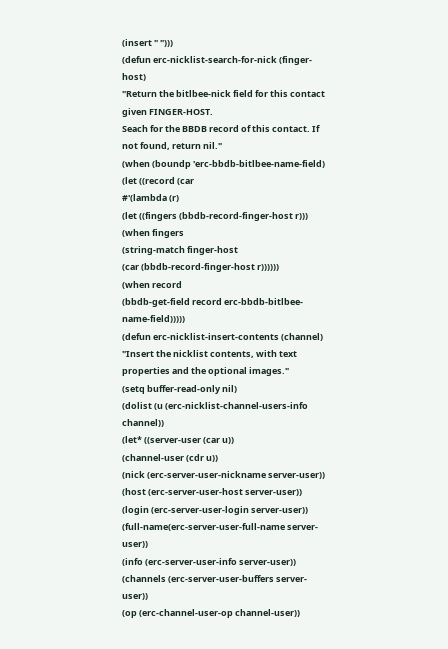(insert " ")))
(defun erc-nicklist-search-for-nick (finger-host)
"Return the bitlbee-nick field for this contact given FINGER-HOST.
Seach for the BBDB record of this contact. If not found, return nil."
(when (boundp 'erc-bbdb-bitlbee-name-field)
(let ((record (car
#'(lambda (r)
(let ((fingers (bbdb-record-finger-host r)))
(when fingers
(string-match finger-host
(car (bbdb-record-finger-host r))))))
(when record
(bbdb-get-field record erc-bbdb-bitlbee-name-field)))))
(defun erc-nicklist-insert-contents (channel)
"Insert the nicklist contents, with text properties and the optional images."
(setq buffer-read-only nil)
(dolist (u (erc-nicklist-channel-users-info channel))
(let* ((server-user (car u))
(channel-user (cdr u))
(nick (erc-server-user-nickname server-user))
(host (erc-server-user-host server-user))
(login (erc-server-user-login server-user))
(full-name(erc-server-user-full-name server-user))
(info (erc-server-user-info server-user))
(channels (erc-server-user-buffers server-user))
(op (erc-channel-user-op channel-user))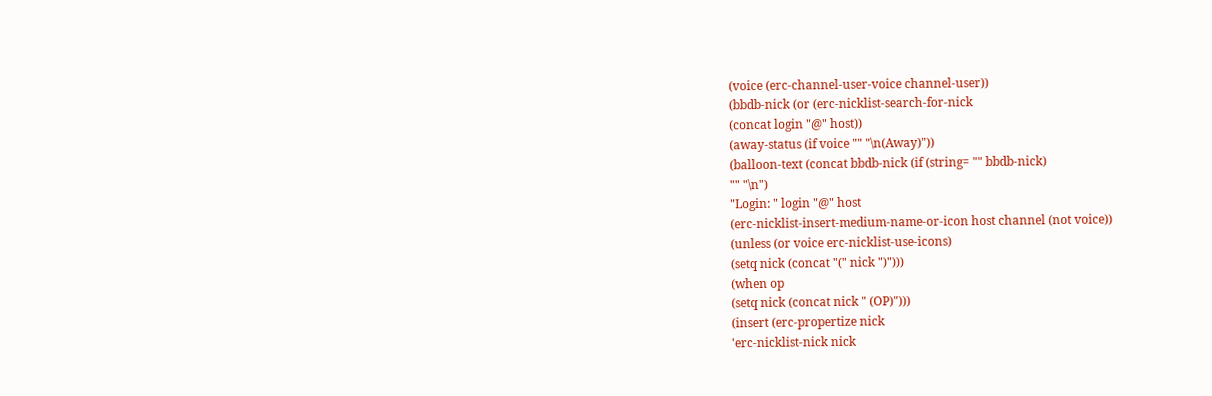(voice (erc-channel-user-voice channel-user))
(bbdb-nick (or (erc-nicklist-search-for-nick
(concat login "@" host))
(away-status (if voice "" "\n(Away)"))
(balloon-text (concat bbdb-nick (if (string= "" bbdb-nick)
"" "\n")
"Login: " login "@" host
(erc-nicklist-insert-medium-name-or-icon host channel (not voice))
(unless (or voice erc-nicklist-use-icons)
(setq nick (concat "(" nick ")")))
(when op
(setq nick (concat nick " (OP)")))
(insert (erc-propertize nick
'erc-nicklist-nick nick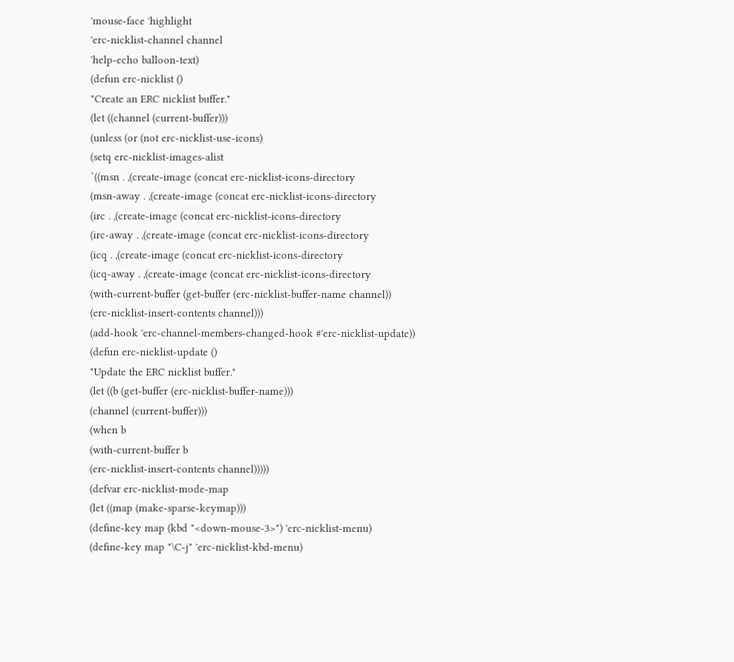'mouse-face 'highlight
'erc-nicklist-channel channel
'help-echo balloon-text)
(defun erc-nicklist ()
"Create an ERC nicklist buffer."
(let ((channel (current-buffer)))
(unless (or (not erc-nicklist-use-icons)
(setq erc-nicklist-images-alist
`((msn . ,(create-image (concat erc-nicklist-icons-directory
(msn-away . ,(create-image (concat erc-nicklist-icons-directory
(irc . ,(create-image (concat erc-nicklist-icons-directory
(irc-away . ,(create-image (concat erc-nicklist-icons-directory
(icq . ,(create-image (concat erc-nicklist-icons-directory
(icq-away . ,(create-image (concat erc-nicklist-icons-directory
(with-current-buffer (get-buffer (erc-nicklist-buffer-name channel))
(erc-nicklist-insert-contents channel)))
(add-hook 'erc-channel-members-changed-hook #'erc-nicklist-update))
(defun erc-nicklist-update ()
"Update the ERC nicklist buffer."
(let ((b (get-buffer (erc-nicklist-buffer-name)))
(channel (current-buffer)))
(when b
(with-current-buffer b
(erc-nicklist-insert-contents channel)))))
(defvar erc-nicklist-mode-map
(let ((map (make-sparse-keymap)))
(define-key map (kbd "<down-mouse-3>") 'erc-nicklist-menu)
(define-key map "\C-j" 'erc-nicklist-kbd-menu)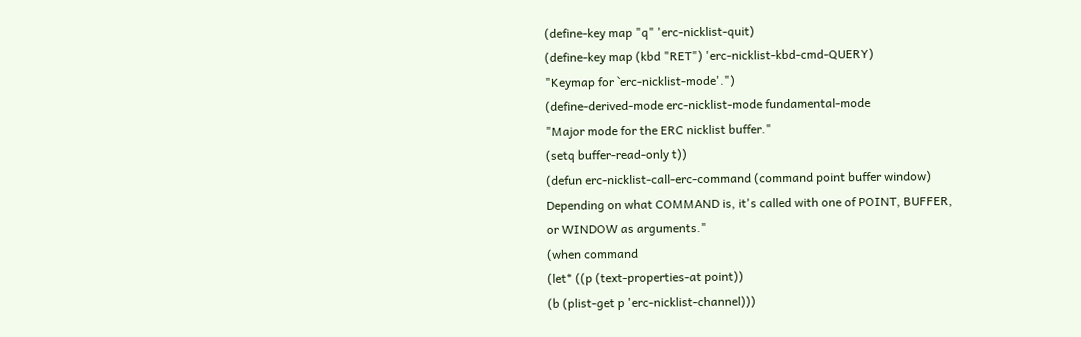(define-key map "q" 'erc-nicklist-quit)
(define-key map (kbd "RET") 'erc-nicklist-kbd-cmd-QUERY)
"Keymap for `erc-nicklist-mode'.")
(define-derived-mode erc-nicklist-mode fundamental-mode
"Major mode for the ERC nicklist buffer."
(setq buffer-read-only t))
(defun erc-nicklist-call-erc-command (command point buffer window)
Depending on what COMMAND is, it's called with one of POINT, BUFFER,
or WINDOW as arguments."
(when command
(let* ((p (text-properties-at point))
(b (plist-get p 'erc-nicklist-channel)))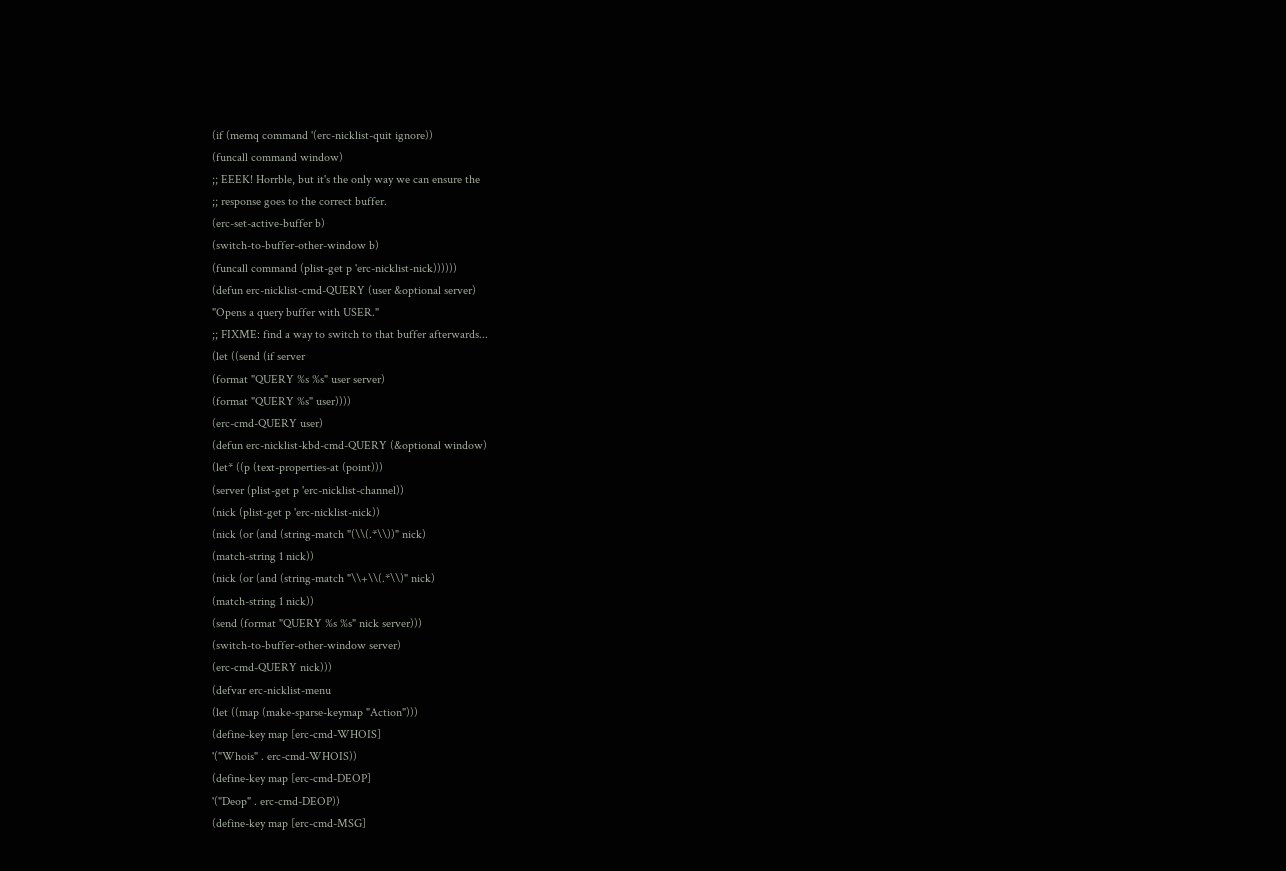(if (memq command '(erc-nicklist-quit ignore))
(funcall command window)
;; EEEK! Horrble, but it's the only way we can ensure the
;; response goes to the correct buffer.
(erc-set-active-buffer b)
(switch-to-buffer-other-window b)
(funcall command (plist-get p 'erc-nicklist-nick))))))
(defun erc-nicklist-cmd-QUERY (user &optional server)
"Opens a query buffer with USER."
;; FIXME: find a way to switch to that buffer afterwards...
(let ((send (if server
(format "QUERY %s %s" user server)
(format "QUERY %s" user))))
(erc-cmd-QUERY user)
(defun erc-nicklist-kbd-cmd-QUERY (&optional window)
(let* ((p (text-properties-at (point)))
(server (plist-get p 'erc-nicklist-channel))
(nick (plist-get p 'erc-nicklist-nick))
(nick (or (and (string-match "(\\(.*\\))" nick)
(match-string 1 nick))
(nick (or (and (string-match "\\+\\(.*\\)" nick)
(match-string 1 nick))
(send (format "QUERY %s %s" nick server)))
(switch-to-buffer-other-window server)
(erc-cmd-QUERY nick)))
(defvar erc-nicklist-menu
(let ((map (make-sparse-keymap "Action")))
(define-key map [erc-cmd-WHOIS]
'("Whois" . erc-cmd-WHOIS))
(define-key map [erc-cmd-DEOP]
'("Deop" . erc-cmd-DEOP))
(define-key map [erc-cmd-MSG]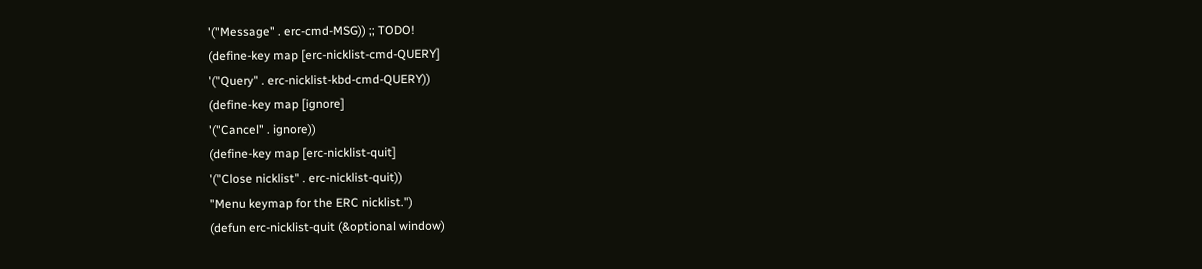'("Message" . erc-cmd-MSG)) ;; TODO!
(define-key map [erc-nicklist-cmd-QUERY]
'("Query" . erc-nicklist-kbd-cmd-QUERY))
(define-key map [ignore]
'("Cancel" . ignore))
(define-key map [erc-nicklist-quit]
'("Close nicklist" . erc-nicklist-quit))
"Menu keymap for the ERC nicklist.")
(defun erc-nicklist-quit (&optional window)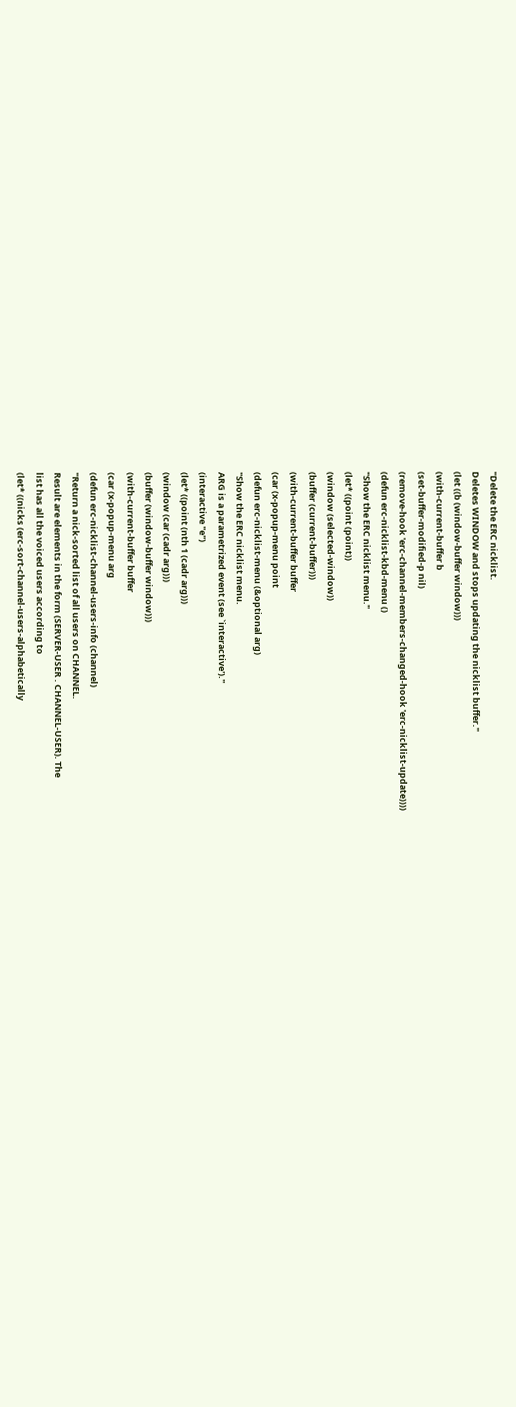"Delete the ERC nicklist.
Deletes WINDOW and stops updating the nicklist buffer."
(let ((b (window-buffer window)))
(with-current-buffer b
(set-buffer-modified-p nil)
(remove-hook 'erc-channel-members-changed-hook 'erc-nicklist-update))))
(defun erc-nicklist-kbd-menu ()
"Show the ERC nicklist menu."
(let* ((point (point))
(window (selected-window))
(buffer (current-buffer)))
(with-current-buffer buffer
(car (x-popup-menu point
(defun erc-nicklist-menu (&optional arg)
"Show the ERC nicklist menu.
ARG is a parametrized event (see `interactive')."
(interactive "e")
(let* ((point (nth 1 (cadr arg)))
(window (car (cadr arg)))
(buffer (window-buffer window)))
(with-current-buffer buffer
(car (x-popup-menu arg
(defun erc-nicklist-channel-users-info (channel)
"Return a nick-sorted list of all users on CHANNEL.
Result are elements in the form (SERVER-USER . CHANNEL-USER). The
list has all the voiced users according to
(let* ((nicks (erc-sort-channel-users-alphabetically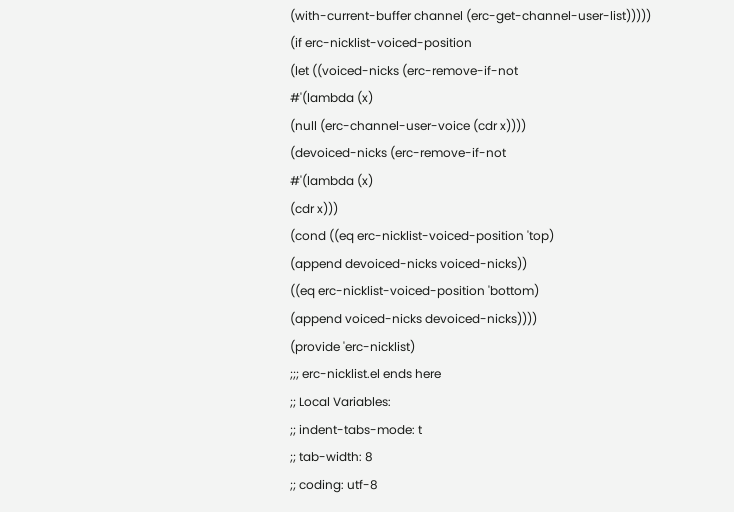(with-current-buffer channel (erc-get-channel-user-list)))))
(if erc-nicklist-voiced-position
(let ((voiced-nicks (erc-remove-if-not
#'(lambda (x)
(null (erc-channel-user-voice (cdr x))))
(devoiced-nicks (erc-remove-if-not
#'(lambda (x)
(cdr x)))
(cond ((eq erc-nicklist-voiced-position 'top)
(append devoiced-nicks voiced-nicks))
((eq erc-nicklist-voiced-position 'bottom)
(append voiced-nicks devoiced-nicks))))
(provide 'erc-nicklist)
;;; erc-nicklist.el ends here
;; Local Variables:
;; indent-tabs-mode: t
;; tab-width: 8
;; coding: utf-8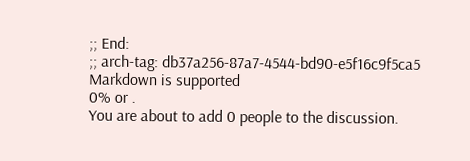;; End:
;; arch-tag: db37a256-87a7-4544-bd90-e5f16c9f5ca5
Markdown is supported
0% or .
You are about to add 0 people to the discussion.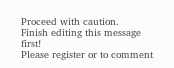Proceed with caution.
Finish editing this message first!
Please register or to comment